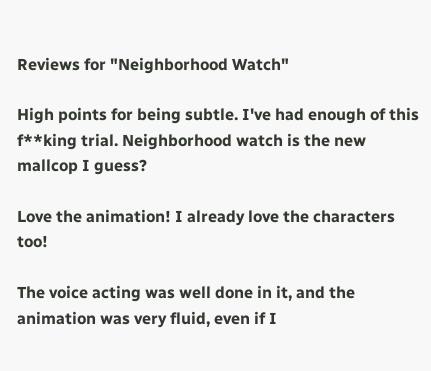Reviews for "Neighborhood Watch"

High points for being subtle. I've had enough of this f**king trial. Neighborhood watch is the new mallcop I guess?

Love the animation! I already love the characters too!

The voice acting was well done in it, and the animation was very fluid, even if I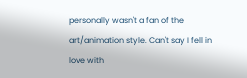personally wasn't a fan of the art/animation style. Can't say I fell in love with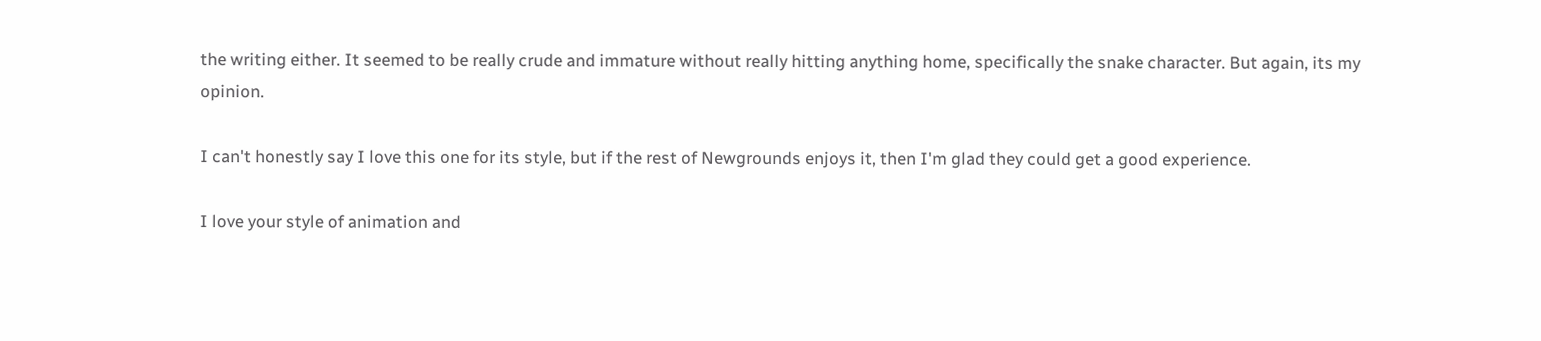the writing either. It seemed to be really crude and immature without really hitting anything home, specifically the snake character. But again, its my opinion.

I can't honestly say I love this one for its style, but if the rest of Newgrounds enjoys it, then I'm glad they could get a good experience.

I love your style of animation and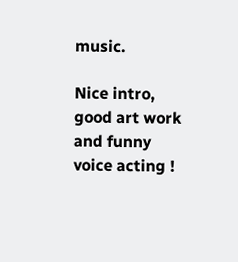music.

Nice intro, good art work and funny voice acting !